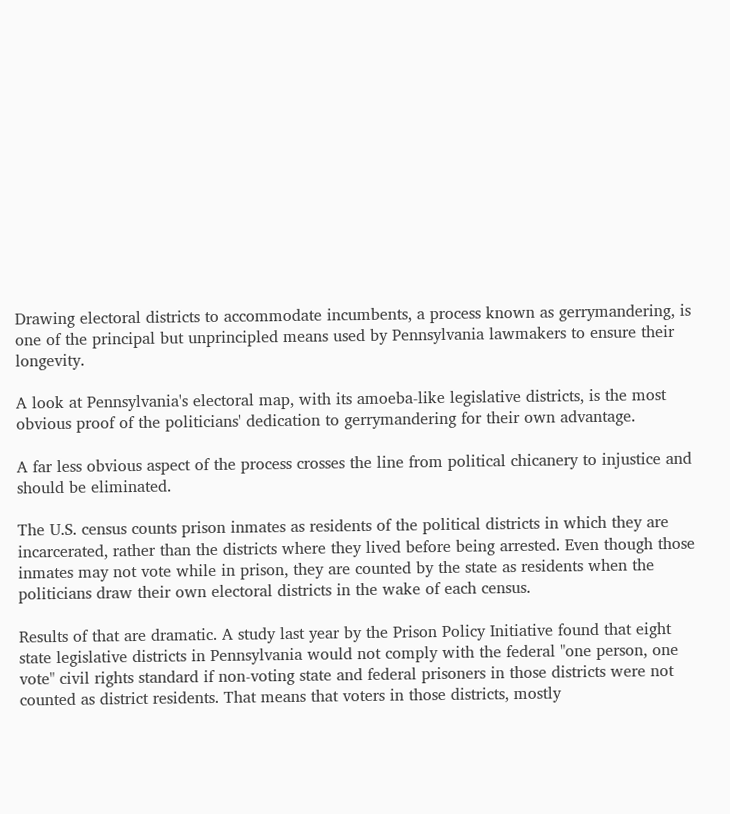Drawing electoral districts to accommodate incumbents, a process known as gerrymandering, is one of the principal but unprincipled means used by Pennsylvania lawmakers to ensure their longevity.

A look at Pennsylvania's electoral map, with its amoeba-like legislative districts, is the most obvious proof of the politicians' dedication to gerrymandering for their own advantage.

A far less obvious aspect of the process crosses the line from political chicanery to injustice and should be eliminated.

The U.S. census counts prison inmates as residents of the political districts in which they are incarcerated, rather than the districts where they lived before being arrested. Even though those inmates may not vote while in prison, they are counted by the state as residents when the politicians draw their own electoral districts in the wake of each census.

Results of that are dramatic. A study last year by the Prison Policy Initiative found that eight state legislative districts in Pennsylvania would not comply with the federal "one person, one vote" civil rights standard if non-voting state and federal prisoners in those districts were not counted as district residents. That means that voters in those districts, mostly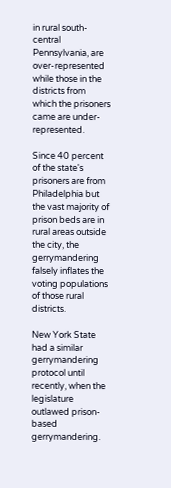in rural south-central Pennsylvania, are over-represented while those in the districts from which the prisoners came are under-represented.

Since 40 percent of the state's prisoners are from Philadelphia but the vast majority of prison beds are in rural areas outside the city, the gerrymandering falsely inflates the voting populations of those rural districts.

New York State had a similar gerrymandering protocol until recently, when the legislature outlawed prison-based gerrymandering.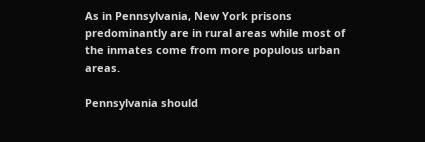As in Pennsylvania, New York prisons predominantly are in rural areas while most of the inmates come from more populous urban areas.

Pennsylvania should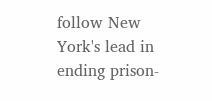follow New York's lead in ending prison-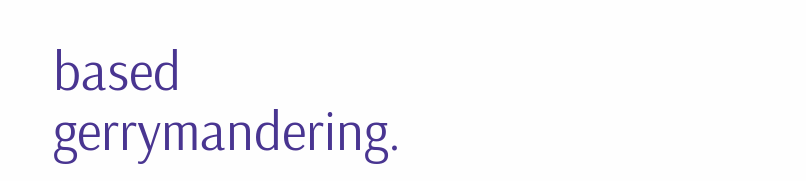based gerrymandering.